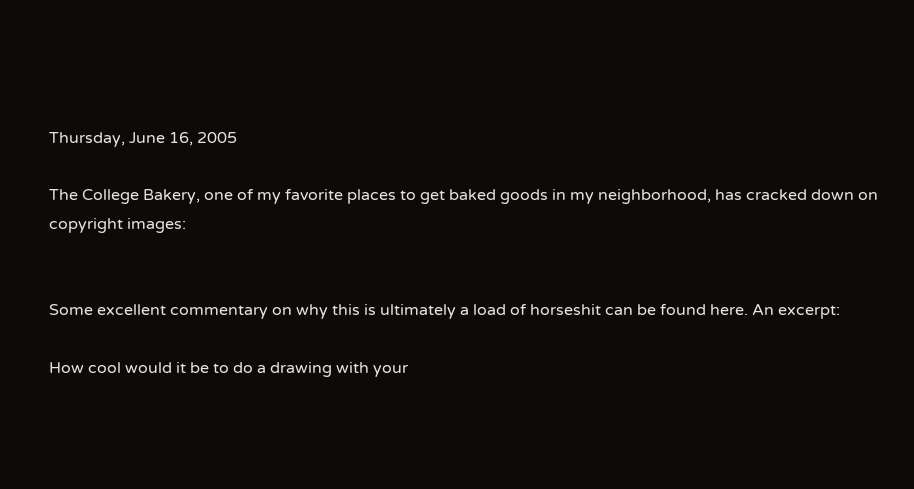Thursday, June 16, 2005

The College Bakery, one of my favorite places to get baked goods in my neighborhood, has cracked down on copyright images:


Some excellent commentary on why this is ultimately a load of horseshit can be found here. An excerpt:

How cool would it be to do a drawing with your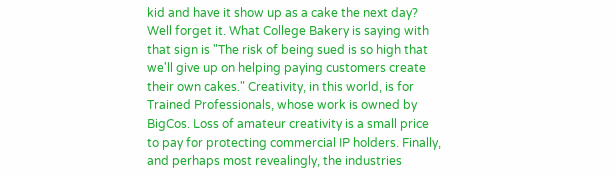kid and have it show up as a cake the next day? Well forget it. What College Bakery is saying with that sign is "The risk of being sued is so high that we'll give up on helping paying customers create their own cakes." Creativity, in this world, is for Trained Professionals, whose work is owned by BigCos. Loss of amateur creativity is a small price to pay for protecting commercial IP holders. Finally, and perhaps most revealingly, the industries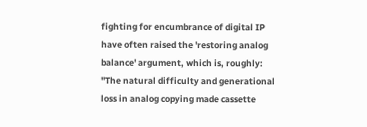fighting for encumbrance of digital IP have often raised the 'restoring analog balance' argument, which is, roughly: "The natural difficulty and generational loss in analog copying made cassette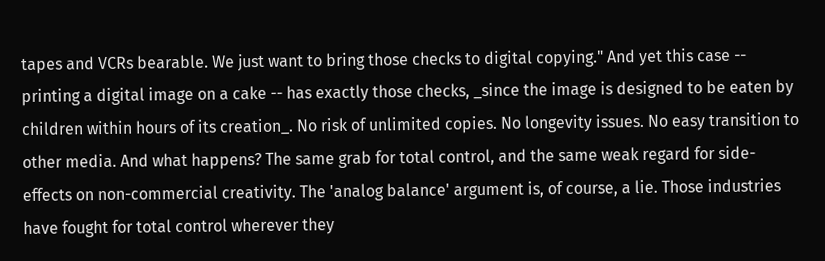tapes and VCRs bearable. We just want to bring those checks to digital copying." And yet this case -- printing a digital image on a cake -- has exactly those checks, _since the image is designed to be eaten by children within hours of its creation_. No risk of unlimited copies. No longevity issues. No easy transition to other media. And what happens? The same grab for total control, and the same weak regard for side-effects on non-commercial creativity. The 'analog balance' argument is, of course, a lie. Those industries have fought for total control wherever they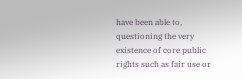have been able to, questioning the very existence of core public rights such as fair use or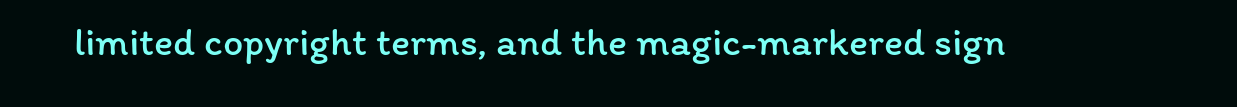limited copyright terms, and the magic-markered sign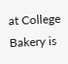at College Bakery is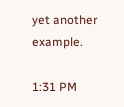yet another example.

1:31 PM